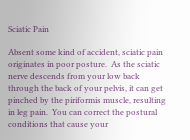Sciatic Pain

Absent some kind of accident, sciatic pain originates in poor posture.  As the sciatic nerve descends from your low back through the back of your pelvis, it can get pinched by the piriformis muscle, resulting in leg pain.  You can correct the postural conditions that cause your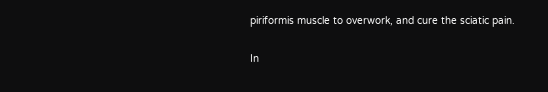piriformis muscle to overwork, and cure the sciatic pain.

In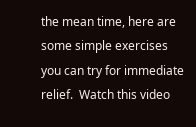the mean time, here are some simple exercises you can try for immediate relief.  Watch this video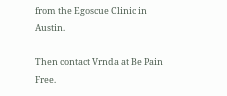from the Egoscue Clinic in Austin.

Then contact Vrnda at Be Pain Free.